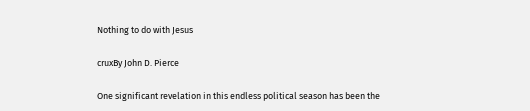Nothing to do with Jesus

cruxBy John D. Pierce

One significant revelation in this endless political season has been the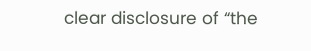clear disclosure of “the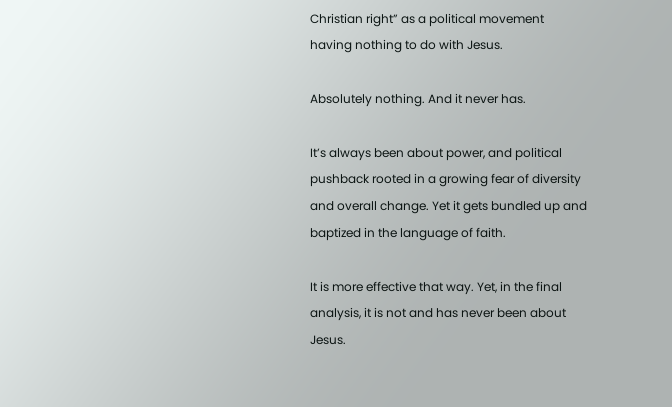Christian right” as a political movement having nothing to do with Jesus.

Absolutely nothing. And it never has.

It’s always been about power, and political pushback rooted in a growing fear of diversity and overall change. Yet it gets bundled up and baptized in the language of faith.

It is more effective that way. Yet, in the final analysis, it is not and has never been about Jesus.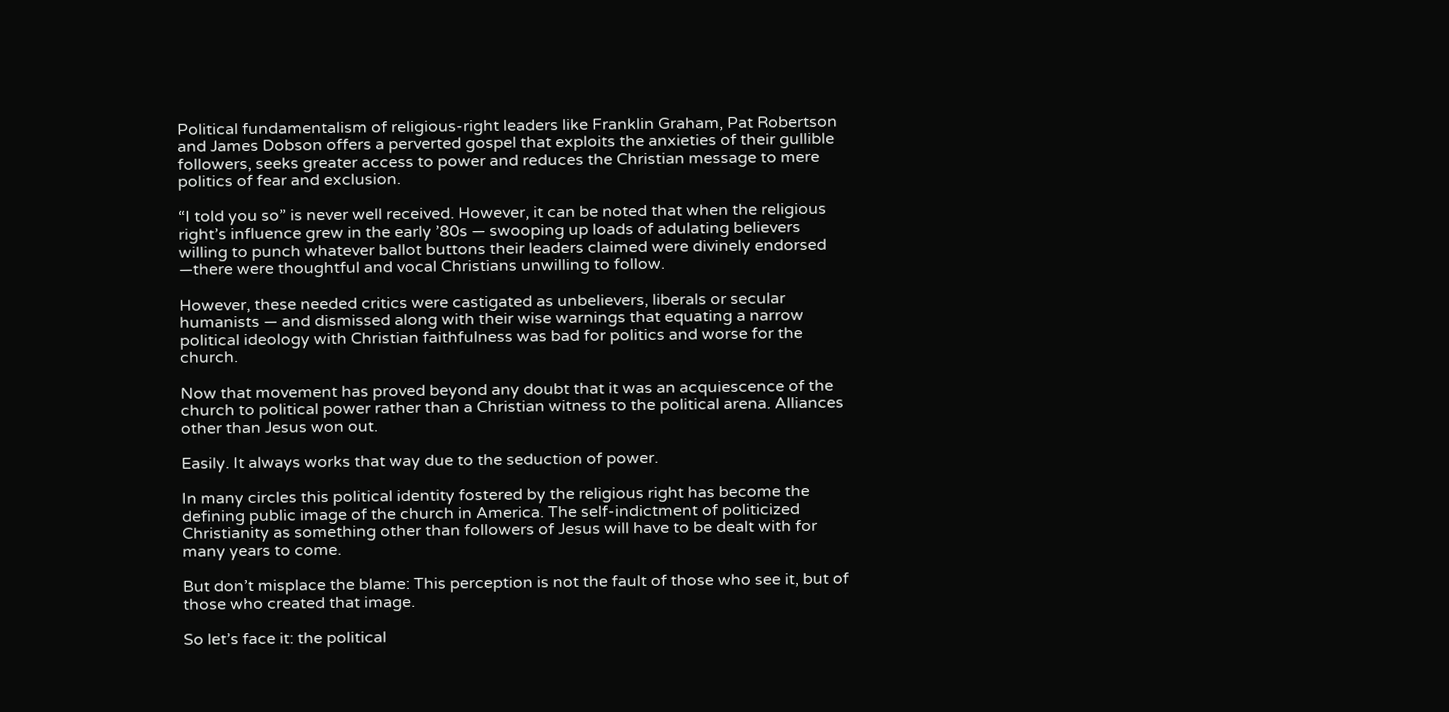Political fundamentalism of religious-right leaders like Franklin Graham, Pat Robertson and James Dobson offers a perverted gospel that exploits the anxieties of their gullible followers, seeks greater access to power and reduces the Christian message to mere politics of fear and exclusion.

“I told you so” is never well received. However, it can be noted that when the religious right’s influence grew in the early ’80s — swooping up loads of adulating believers willing to punch whatever ballot buttons their leaders claimed were divinely endorsed —there were thoughtful and vocal Christians unwilling to follow.

However, these needed critics were castigated as unbelievers, liberals or secular humanists — and dismissed along with their wise warnings that equating a narrow political ideology with Christian faithfulness was bad for politics and worse for the church.

Now that movement has proved beyond any doubt that it was an acquiescence of the church to political power rather than a Christian witness to the political arena. Alliances other than Jesus won out.

Easily. It always works that way due to the seduction of power.

In many circles this political identity fostered by the religious right has become the defining public image of the church in America. The self-indictment of politicized Christianity as something other than followers of Jesus will have to be dealt with for many years to come.

But don’t misplace the blame: This perception is not the fault of those who see it, but of those who created that image.

So let’s face it: the political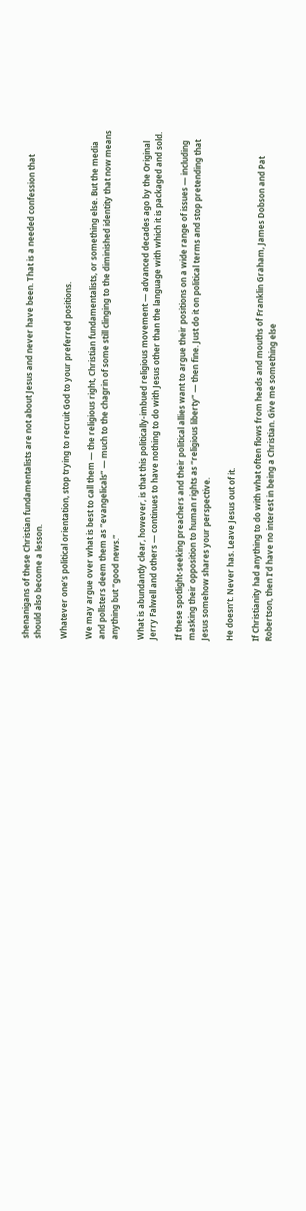shenanigans of these Christian fundamentalists are not about Jesus and never have been. That is a needed confession that should also become a lesson.

Whatever one’s political orientation, stop trying to recruit God to your preferred positions.

We may argue over what is best to call them — the religious right, Christian fundamentalists, or something else. But the media and pollsters deem them as “evangelicals” — much to the chagrin of some still clinging to the diminished identity that now means anything but “good news.”

What is abundantly clear, however, is that this politically-imbued religious movement — advanced decades ago by the Original Jerry Falwell and others — continues to have nothing to do with Jesus other than the language with which it is packaged and sold.

If these spotlight-seeking preachers and their political allies want to argue their positions on a wide range of issues — including masking their opposition to human rights as “religious liberty” — then fine. Just do it on political terms and stop pretending that Jesus somehow shares your perspective.

He doesn’t. Never has. Leave Jesus out of it.

If Christianity had anything to do with what often flows from heads and mouths of Franklin Graham, James Dobson and Pat Robertson, then I’d have no interest in being a Christian. Give me something else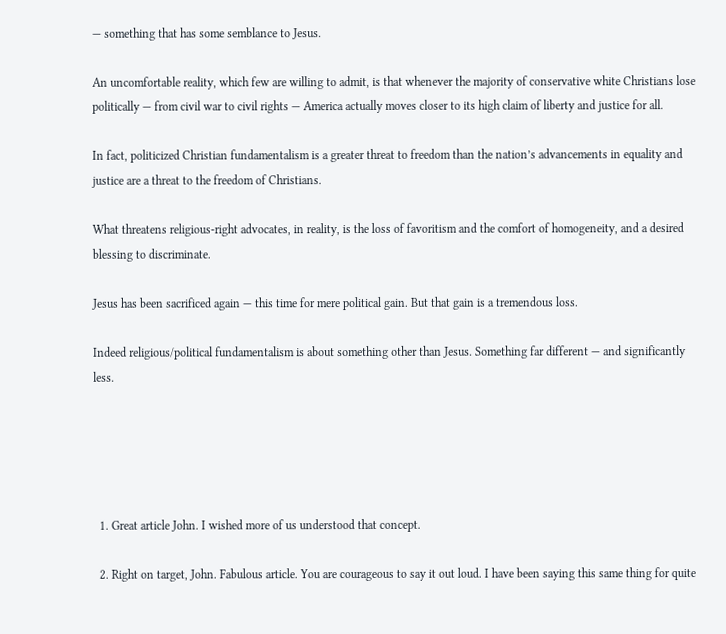— something that has some semblance to Jesus.

An uncomfortable reality, which few are willing to admit, is that whenever the majority of conservative white Christians lose politically — from civil war to civil rights — America actually moves closer to its high claim of liberty and justice for all.

In fact, politicized Christian fundamentalism is a greater threat to freedom than the nation’s advancements in equality and justice are a threat to the freedom of Christians.

What threatens religious-right advocates, in reality, is the loss of favoritism and the comfort of homogeneity, and a desired blessing to discriminate.

Jesus has been sacrificed again — this time for mere political gain. But that gain is a tremendous loss.

Indeed religious/political fundamentalism is about something other than Jesus. Something far different — and significantly less.





  1. Great article John. I wished more of us understood that concept.

  2. Right on target, John. Fabulous article. You are courageous to say it out loud. I have been saying this same thing for quite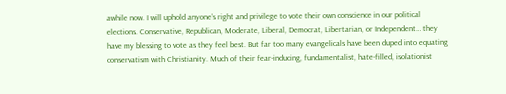awhile now. I will uphold anyone’s right and privilege to vote their own conscience in our political elections. Conservative, Republican, Moderate, Liberal, Democrat, Libertarian, or Independent… they have my blessing to vote as they feel best. But far too many evangelicals have been duped into equating conservatism with Christianity. Much of their fear-inducing, fundamentalist, hate-filled, isolationist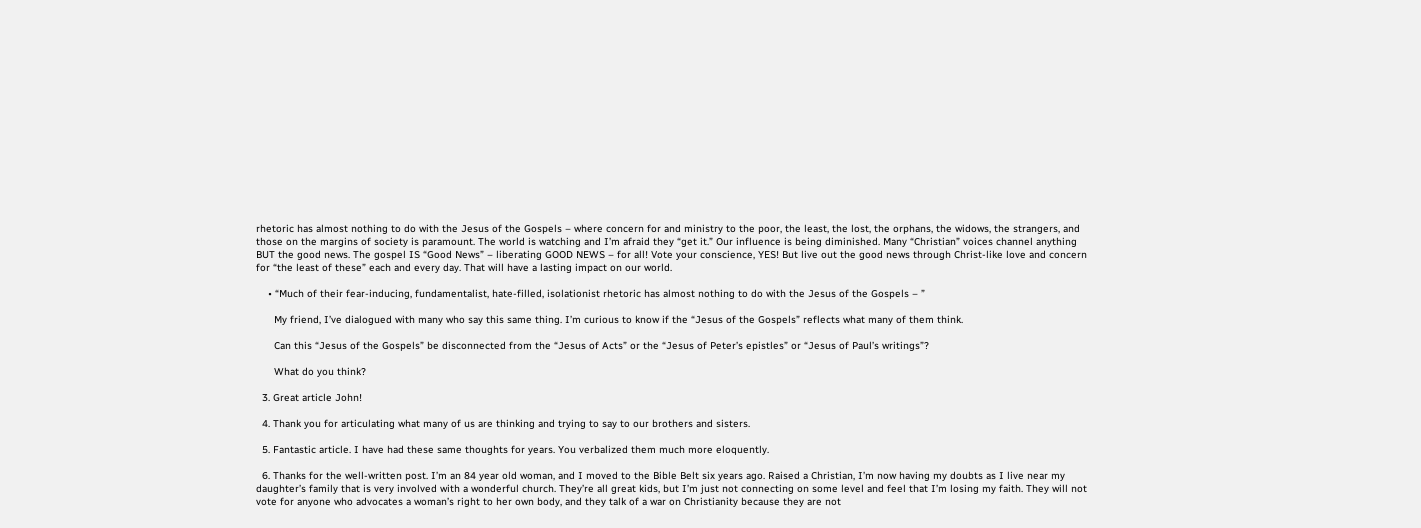rhetoric has almost nothing to do with the Jesus of the Gospels – where concern for and ministry to the poor, the least, the lost, the orphans, the widows, the strangers, and those on the margins of society is paramount. The world is watching and I’m afraid they “get it.” Our influence is being diminished. Many “Christian” voices channel anything BUT the good news. The gospel IS “Good News” – liberating GOOD NEWS – for all! Vote your conscience, YES! But live out the good news through Christ-like love and concern for “the least of these” each and every day. That will have a lasting impact on our world.

    • “Much of their fear-inducing, fundamentalist, hate-filled, isolationist rhetoric has almost nothing to do with the Jesus of the Gospels – ”

      My friend, I’ve dialogued with many who say this same thing. I’m curious to know if the “Jesus of the Gospels” reflects what many of them think.

      Can this “Jesus of the Gospels” be disconnected from the “Jesus of Acts” or the “Jesus of Peter’s epistles” or “Jesus of Paul’s writings”?

      What do you think?

  3. Great article John!

  4. Thank you for articulating what many of us are thinking and trying to say to our brothers and sisters.

  5. Fantastic article. I have had these same thoughts for years. You verbalized them much more eloquently.

  6. Thanks for the well-written post. I’m an 84 year old woman, and I moved to the Bible Belt six years ago. Raised a Christian, I’m now having my doubts as I live near my daughter’s family that is very involved with a wonderful church. They’re all great kids, but I’m just not connecting on some level and feel that I’m losing my faith. They will not vote for anyone who advocates a woman’s right to her own body, and they talk of a war on Christianity because they are not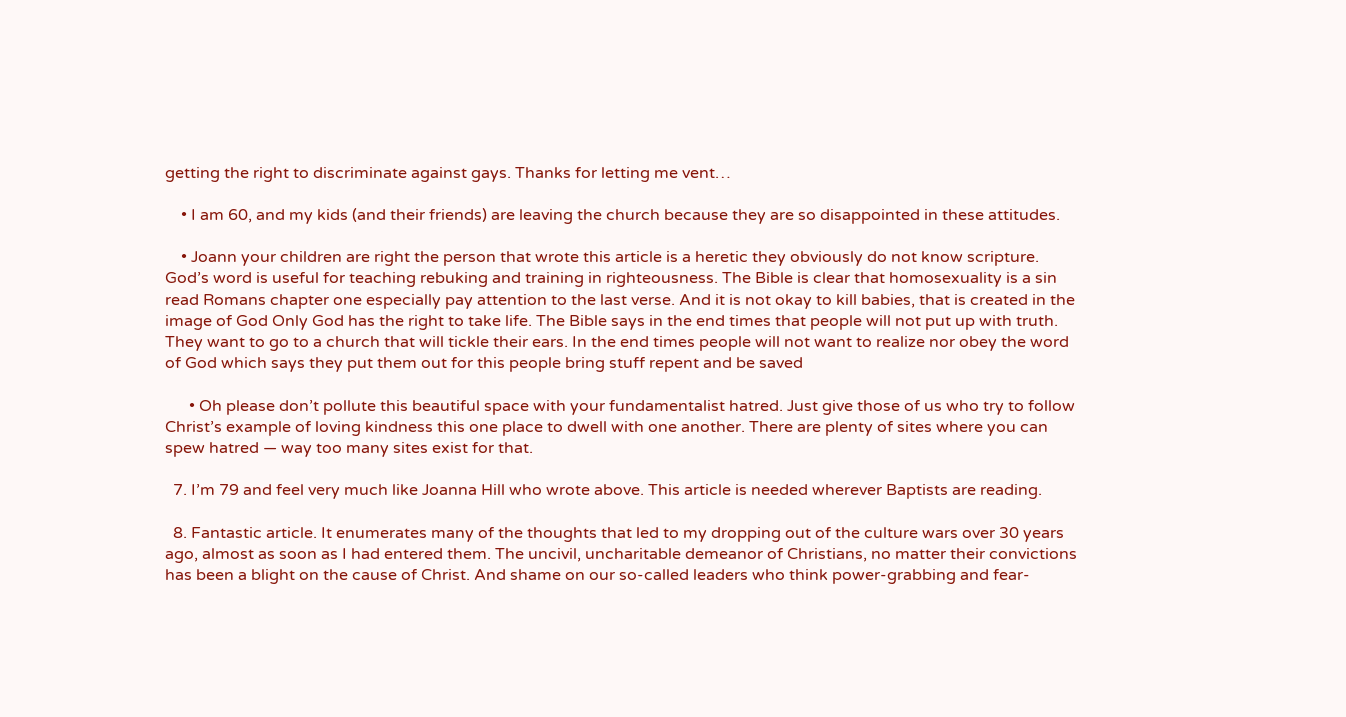getting the right to discriminate against gays. Thanks for letting me vent…

    • I am 60, and my kids (and their friends) are leaving the church because they are so disappointed in these attitudes.

    • Joann your children are right the person that wrote this article is a heretic they obviously do not know scripture. God’s word is useful for teaching rebuking and training in righteousness. The Bible is clear that homosexuality is a sin read Romans chapter one especially pay attention to the last verse. And it is not okay to kill babies, that is created in the image of God Only God has the right to take life. The Bible says in the end times that people will not put up with truth. They want to go to a church that will tickle their ears. In the end times people will not want to realize nor obey the word of God which says they put them out for this people bring stuff repent and be saved

      • Oh please don’t pollute this beautiful space with your fundamentalist hatred. Just give those of us who try to follow Christ’s example of loving kindness this one place to dwell with one another. There are plenty of sites where you can spew hatred — way too many sites exist for that.

  7. I’m 79 and feel very much like Joanna Hill who wrote above. This article is needed wherever Baptists are reading.

  8. Fantastic article. It enumerates many of the thoughts that led to my dropping out of the culture wars over 30 years ago, almost as soon as I had entered them. The uncivil, uncharitable demeanor of Christians, no matter their convictions has been a blight on the cause of Christ. And shame on our so-called leaders who think power-grabbing and fear-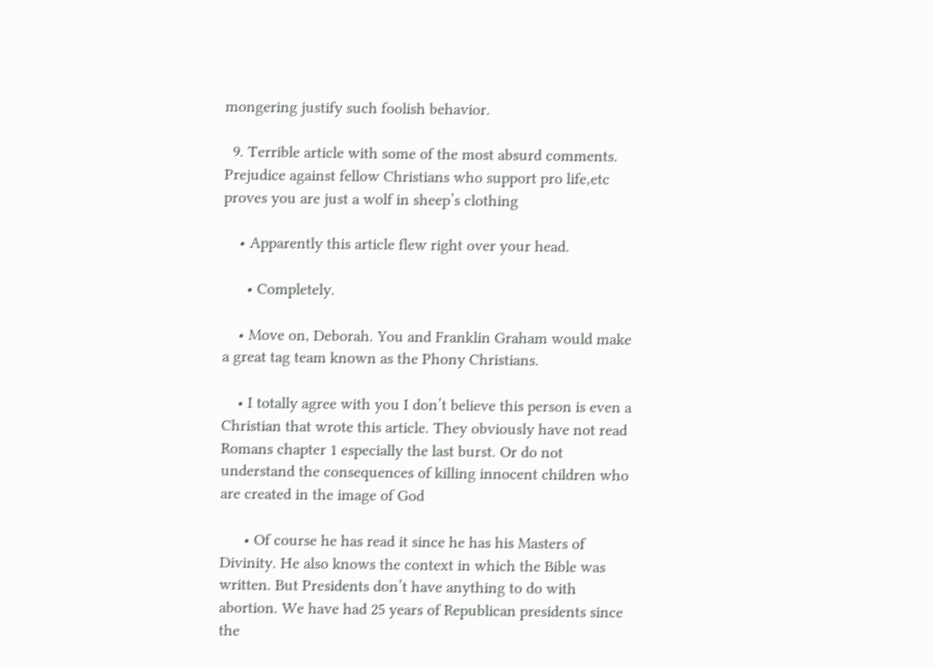mongering justify such foolish behavior.

  9. Terrible article with some of the most absurd comments. Prejudice against fellow Christians who support pro life,etc proves you are just a wolf in sheep’s clothing

    • Apparently this article flew right over your head.

      • Completely.

    • Move on, Deborah. You and Franklin Graham would make a great tag team known as the Phony Christians.

    • I totally agree with you I don’t believe this person is even a Christian that wrote this article. They obviously have not read Romans chapter 1 especially the last burst. Or do not understand the consequences of killing innocent children who are created in the image of God

      • Of course he has read it since he has his Masters of Divinity. He also knows the context in which the Bible was written. But Presidents don’t have anything to do with abortion. We have had 25 years of Republican presidents since the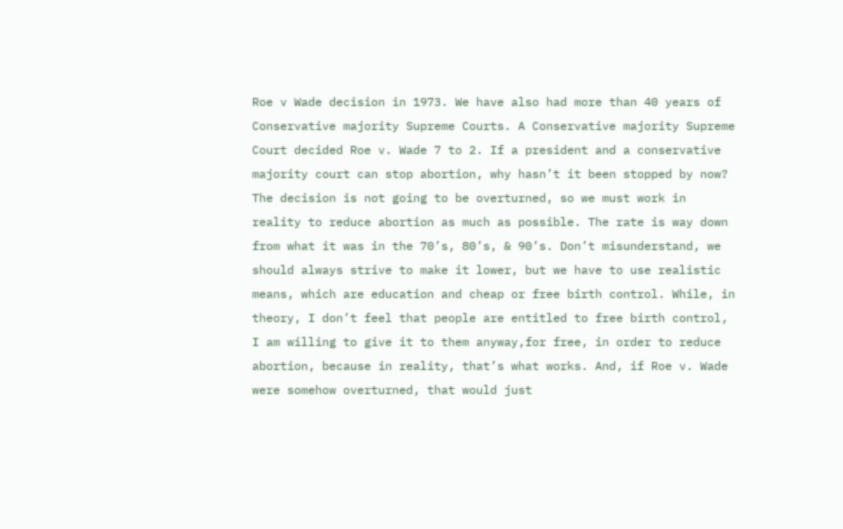Roe v Wade decision in 1973. We have also had more than 40 years of Conservative majority Supreme Courts. A Conservative majority Supreme Court decided Roe v. Wade 7 to 2. If a president and a conservative majority court can stop abortion, why hasn’t it been stopped by now? The decision is not going to be overturned, so we must work in reality to reduce abortion as much as possible. The rate is way down from what it was in the 70’s, 80’s, & 90’s. Don’t misunderstand, we should always strive to make it lower, but we have to use realistic means, which are education and cheap or free birth control. While, in theory, I don’t feel that people are entitled to free birth control, I am willing to give it to them anyway,for free, in order to reduce abortion, because in reality, that’s what works. And, if Roe v. Wade were somehow overturned, that would just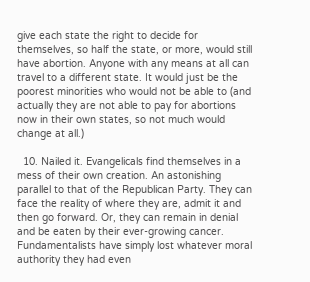give each state the right to decide for themselves, so half the state, or more, would still have abortion. Anyone with any means at all can travel to a different state. It would just be the poorest minorities who would not be able to (and actually they are not able to pay for abortions now in their own states, so not much would change at all.)

  10. Nailed it. Evangelicals find themselves in a mess of their own creation. An astonishing parallel to that of the Republican Party. They can face the reality of where they are, admit it and then go forward. Or, they can remain in denial and be eaten by their ever-growing cancer. Fundamentalists have simply lost whatever moral authority they had even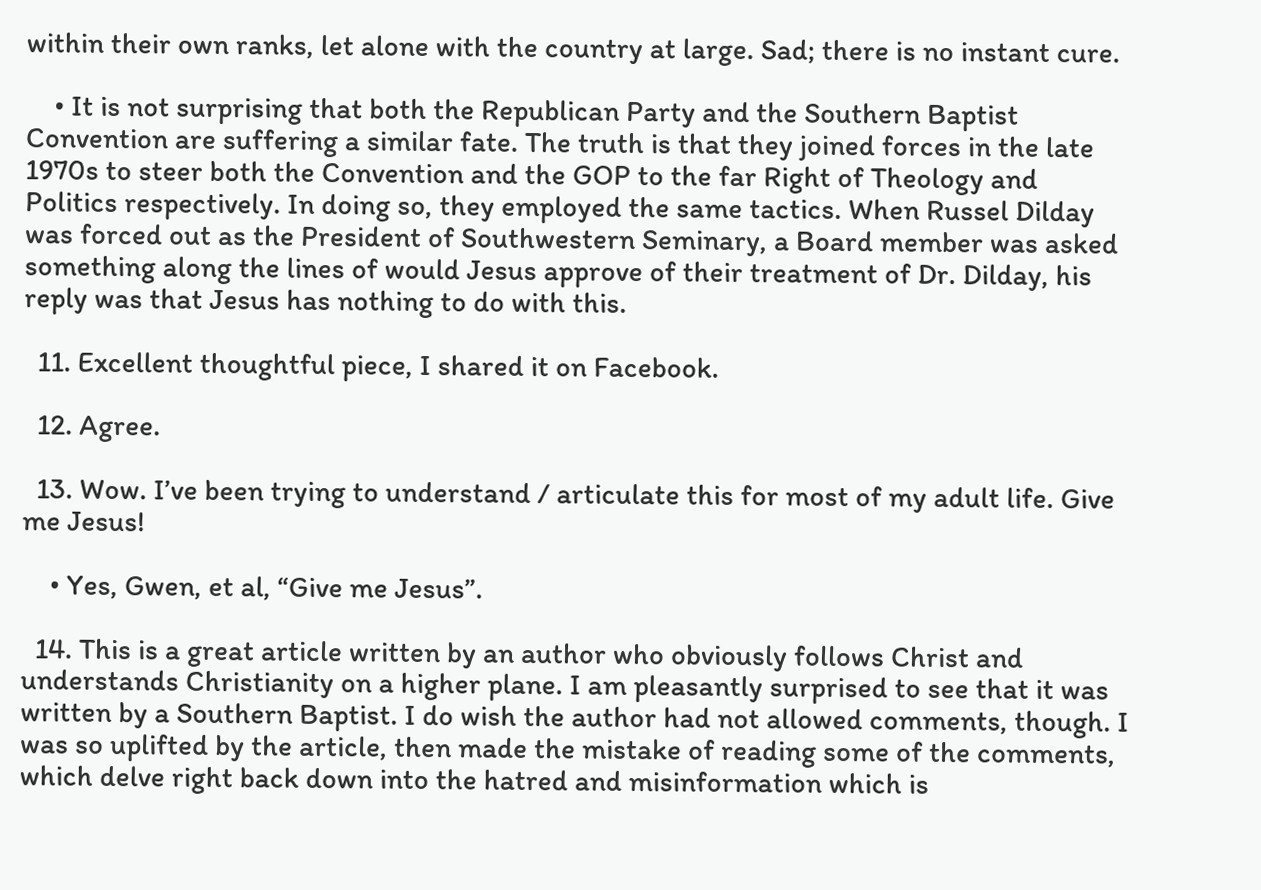within their own ranks, let alone with the country at large. Sad; there is no instant cure.

    • It is not surprising that both the Republican Party and the Southern Baptist Convention are suffering a similar fate. The truth is that they joined forces in the late 1970s to steer both the Convention and the GOP to the far Right of Theology and Politics respectively. In doing so, they employed the same tactics. When Russel Dilday was forced out as the President of Southwestern Seminary, a Board member was asked something along the lines of would Jesus approve of their treatment of Dr. Dilday, his reply was that Jesus has nothing to do with this.

  11. Excellent thoughtful piece, I shared it on Facebook.

  12. Agree.

  13. Wow. I’ve been trying to understand / articulate this for most of my adult life. Give me Jesus!

    • Yes, Gwen, et al, “Give me Jesus”.

  14. This is a great article written by an author who obviously follows Christ and understands Christianity on a higher plane. I am pleasantly surprised to see that it was written by a Southern Baptist. I do wish the author had not allowed comments, though. I was so uplifted by the article, then made the mistake of reading some of the comments, which delve right back down into the hatred and misinformation which is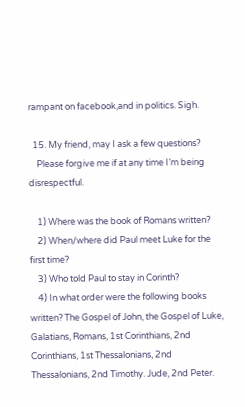rampant on facebook,and in politics. Sigh.

  15. My friend, may I ask a few questions?
    Please forgive me if at any time I’m being disrespectful.

    1) Where was the book of Romans written?
    2) When/where did Paul meet Luke for the first time?
    3) Who told Paul to stay in Corinth?
    4) In what order were the following books written? The Gospel of John, the Gospel of Luke, Galatians, Romans, 1st Corinthians, 2nd Corinthians, 1st Thessalonians, 2nd Thessalonians, 2nd Timothy. Jude, 2nd Peter.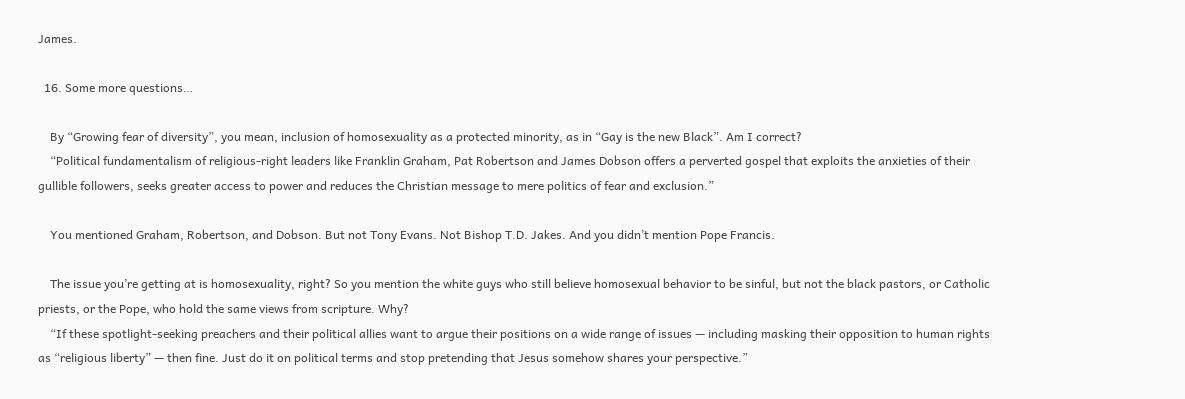James.

  16. Some more questions…

    By “Growing fear of diversity”, you mean, inclusion of homosexuality as a protected minority, as in “Gay is the new Black”. Am I correct?
    “Political fundamentalism of religious-right leaders like Franklin Graham, Pat Robertson and James Dobson offers a perverted gospel that exploits the anxieties of their gullible followers, seeks greater access to power and reduces the Christian message to mere politics of fear and exclusion.”

    You mentioned Graham, Robertson, and Dobson. But not Tony Evans. Not Bishop T.D. Jakes. And you didn’t mention Pope Francis.

    The issue you’re getting at is homosexuality, right? So you mention the white guys who still believe homosexual behavior to be sinful, but not the black pastors, or Catholic priests, or the Pope, who hold the same views from scripture. Why?
    “If these spotlight-seeking preachers and their political allies want to argue their positions on a wide range of issues — including masking their opposition to human rights as “religious liberty” — then fine. Just do it on political terms and stop pretending that Jesus somehow shares your perspective.”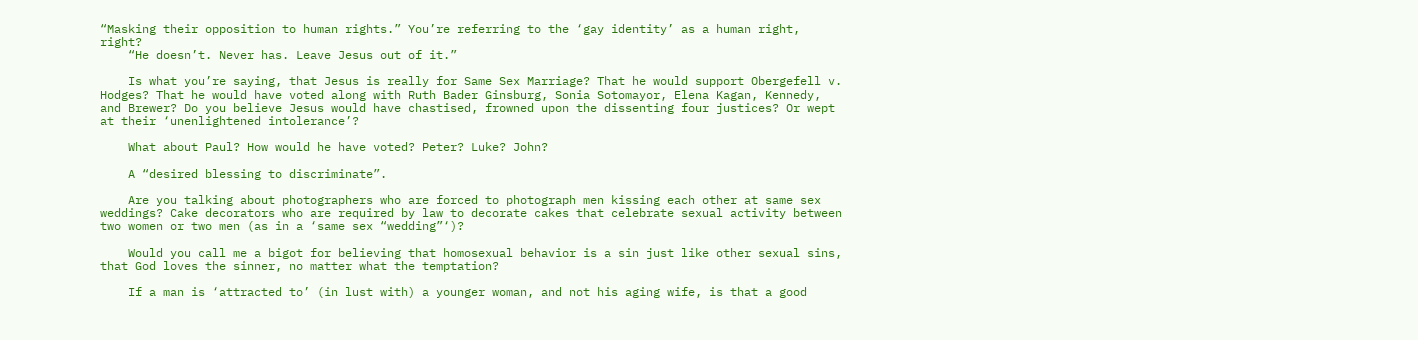“Masking their opposition to human rights.” You’re referring to the ‘gay identity’ as a human right, right?
    “He doesn’t. Never has. Leave Jesus out of it.”

    Is what you’re saying, that Jesus is really for Same Sex Marriage? That he would support Obergefell v. Hodges? That he would have voted along with Ruth Bader Ginsburg, Sonia Sotomayor, Elena Kagan, Kennedy, and Brewer? Do you believe Jesus would have chastised, frowned upon the dissenting four justices? Or wept at their ‘unenlightened intolerance’?

    What about Paul? How would he have voted? Peter? Luke? John?

    A “desired blessing to discriminate”.

    Are you talking about photographers who are forced to photograph men kissing each other at same sex weddings? Cake decorators who are required by law to decorate cakes that celebrate sexual activity between two women or two men (as in a ‘same sex “wedding”‘)?

    Would you call me a bigot for believing that homosexual behavior is a sin just like other sexual sins, that God loves the sinner, no matter what the temptation?

    If a man is ‘attracted to’ (in lust with) a younger woman, and not his aging wife, is that a good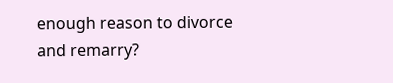enough reason to divorce and remarry?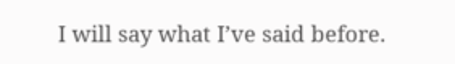I will say what I’ve said before.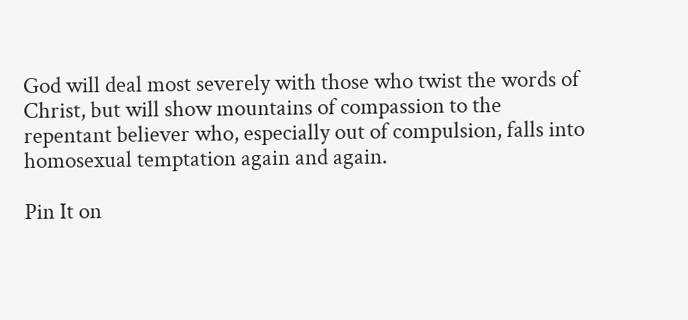God will deal most severely with those who twist the words of Christ, but will show mountains of compassion to the repentant believer who, especially out of compulsion, falls into homosexual temptation again and again.

Pin It on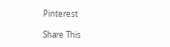Pinterest

Share This